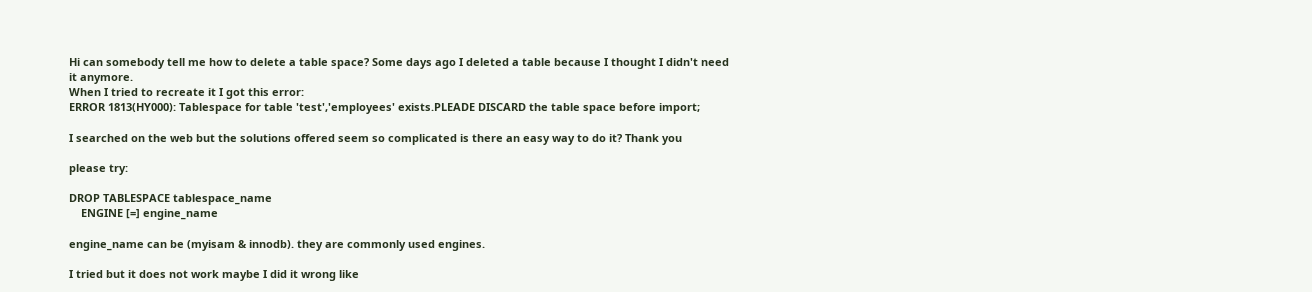Hi can somebody tell me how to delete a table space? Some days ago I deleted a table because I thought I didn't need it anymore.
When I tried to recreate it I got this error:
ERROR 1813(HY000): Tablespace for table 'test','employees' exists.PLEADE DISCARD the table space before import;

I searched on the web but the solutions offered seem so complicated is there an easy way to do it? Thank you

please try:

DROP TABLESPACE tablespace_name
    ENGINE [=] engine_name

engine_name can be (myisam & innodb). they are commonly used engines.

I tried but it does not work maybe I did it wrong like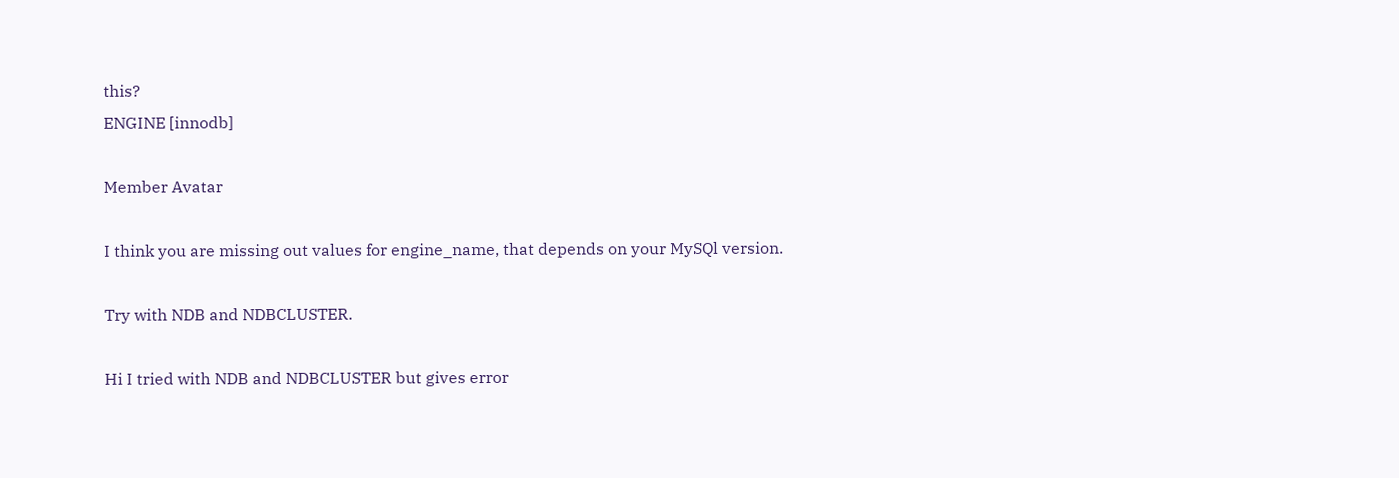this?
ENGINE [innodb]

Member Avatar

I think you are missing out values for engine_name, that depends on your MySQl version.

Try with NDB and NDBCLUSTER.

Hi I tried with NDB and NDBCLUSTER but gives error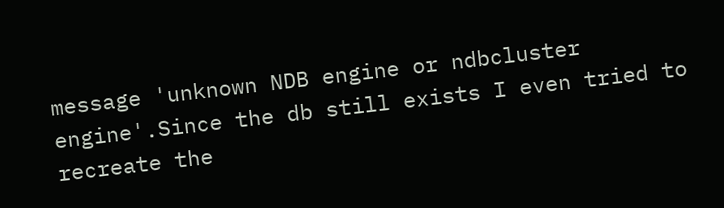message 'unknown NDB engine or ndbcluster engine'.Since the db still exists I even tried to recreate the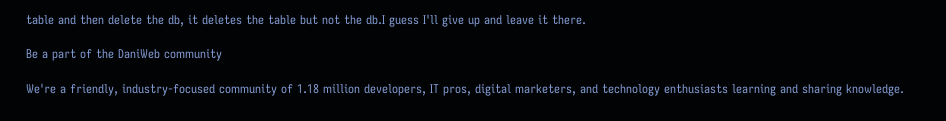table and then delete the db, it deletes the table but not the db.I guess I'll give up and leave it there.

Be a part of the DaniWeb community

We're a friendly, industry-focused community of 1.18 million developers, IT pros, digital marketers, and technology enthusiasts learning and sharing knowledge.